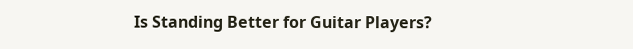Is Standing Better for Guitar Players?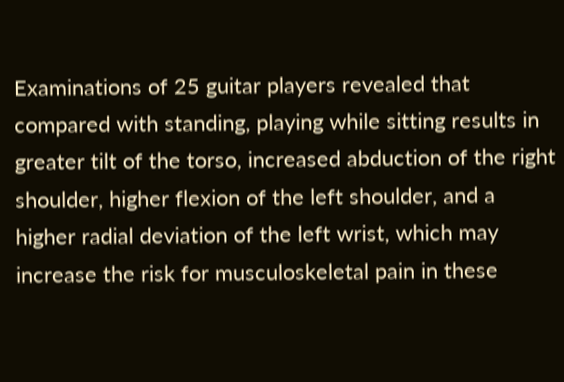Examinations of 25 guitar players revealed that compared with standing, playing while sitting results in greater tilt of the torso, increased abduction of the right shoulder, higher flexion of the left shoulder, and a higher radial deviation of the left wrist, which may increase the risk for musculoskeletal pain in these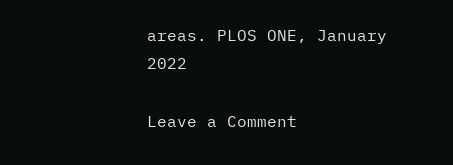areas. PLOS ONE, January 2022

Leave a Comment